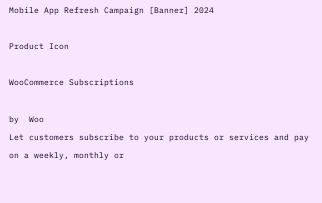Mobile App Refresh Campaign [Banner] 2024

Product Icon

WooCommerce Subscriptions

by  Woo
Let customers subscribe to your products or services and pay on a weekly, monthly or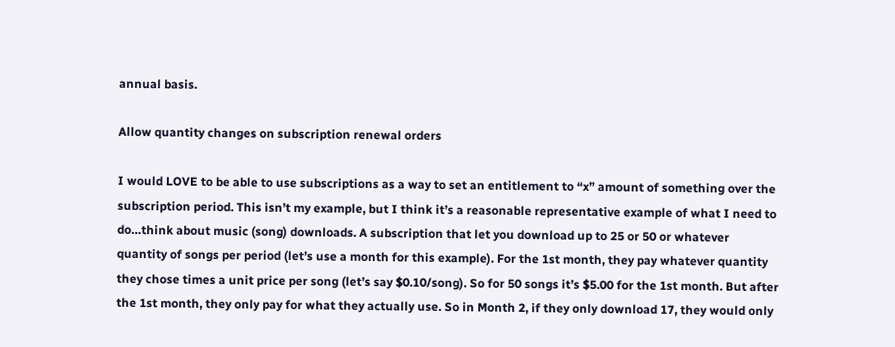annual basis.

Allow quantity changes on subscription renewal orders

I would LOVE to be able to use subscriptions as a way to set an entitlement to “x” amount of something over the subscription period. This isn’t my example, but I think it’s a reasonable representative example of what I need to do…think about music (song) downloads. A subscription that let you download up to 25 or 50 or whatever quantity of songs per period (let’s use a month for this example). For the 1st month, they pay whatever quantity they chose times a unit price per song (let’s say $0.10/song). So for 50 songs it’s $5.00 for the 1st month. But after the 1st month, they only pay for what they actually use. So in Month 2, if they only download 17, they would only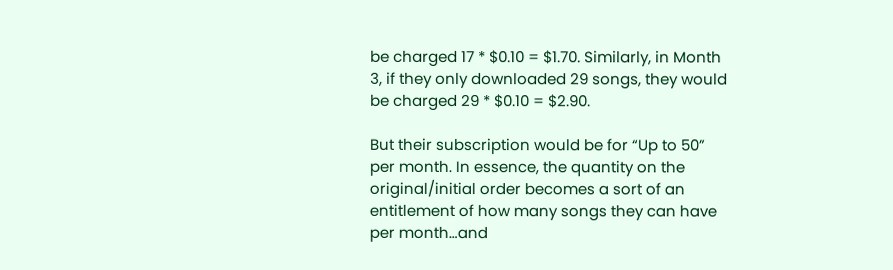be charged 17 * $0.10 = $1.70. Similarly, in Month 3, if they only downloaded 29 songs, they would be charged 29 * $0.10 = $2.90.

But their subscription would be for “Up to 50” per month. In essence, the quantity on the original/initial order becomes a sort of an entitlement of how many songs they can have per month…and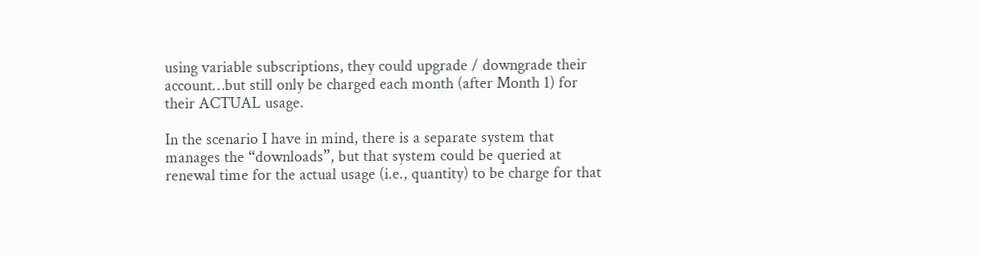using variable subscriptions, they could upgrade / downgrade their account…but still only be charged each month (after Month 1) for their ACTUAL usage.

In the scenario I have in mind, there is a separate system that manages the “downloads”, but that system could be queried at renewal time for the actual usage (i.e., quantity) to be charge for that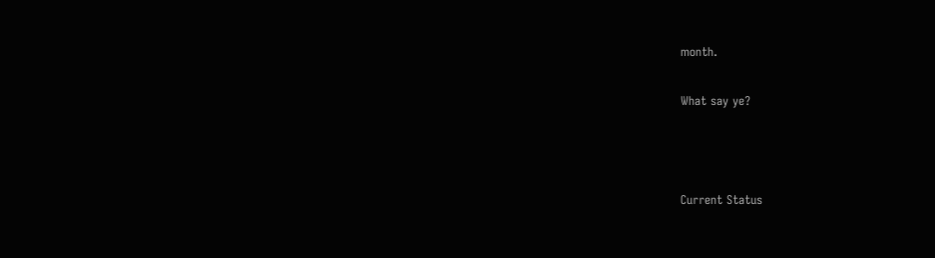month.

What say ye?



Current Status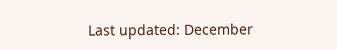Last updated: December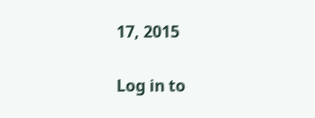17, 2015


Log in to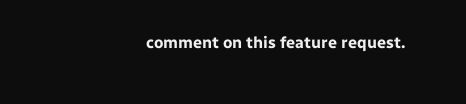comment on this feature request.